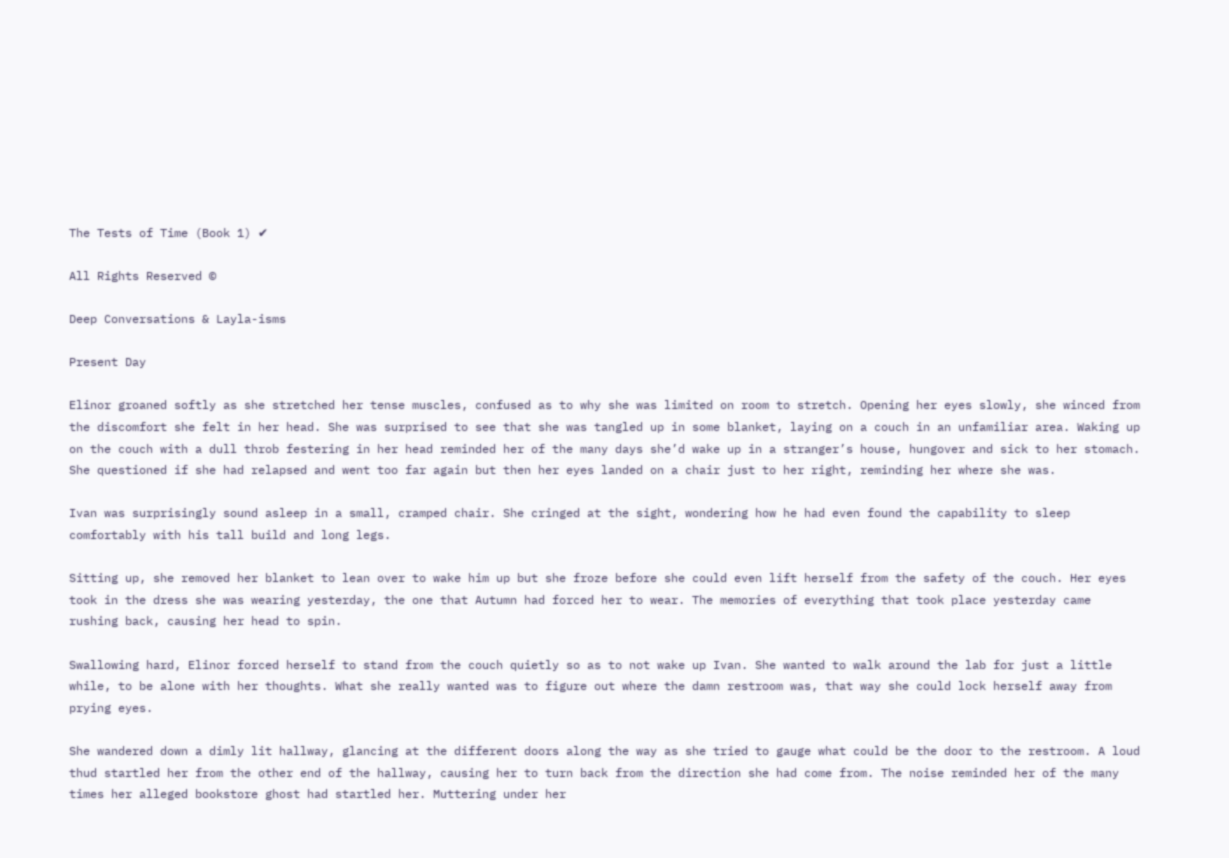The Tests of Time (Book 1) ✔

All Rights Reserved ©

Deep Conversations & Layla-isms

Present Day

Elinor groaned softly as she stretched her tense muscles, confused as to why she was limited on room to stretch. Opening her eyes slowly, she winced from the discomfort she felt in her head. She was surprised to see that she was tangled up in some blanket, laying on a couch in an unfamiliar area. Waking up on the couch with a dull throb festering in her head reminded her of the many days she’d wake up in a stranger’s house, hungover and sick to her stomach. She questioned if she had relapsed and went too far again but then her eyes landed on a chair just to her right, reminding her where she was.

Ivan was surprisingly sound asleep in a small, cramped chair. She cringed at the sight, wondering how he had even found the capability to sleep comfortably with his tall build and long legs.

Sitting up, she removed her blanket to lean over to wake him up but she froze before she could even lift herself from the safety of the couch. Her eyes took in the dress she was wearing yesterday, the one that Autumn had forced her to wear. The memories of everything that took place yesterday came rushing back, causing her head to spin.

Swallowing hard, Elinor forced herself to stand from the couch quietly so as to not wake up Ivan. She wanted to walk around the lab for just a little while, to be alone with her thoughts. What she really wanted was to figure out where the damn restroom was, that way she could lock herself away from prying eyes.

She wandered down a dimly lit hallway, glancing at the different doors along the way as she tried to gauge what could be the door to the restroom. A loud thud startled her from the other end of the hallway, causing her to turn back from the direction she had come from. The noise reminded her of the many times her alleged bookstore ghost had startled her. Muttering under her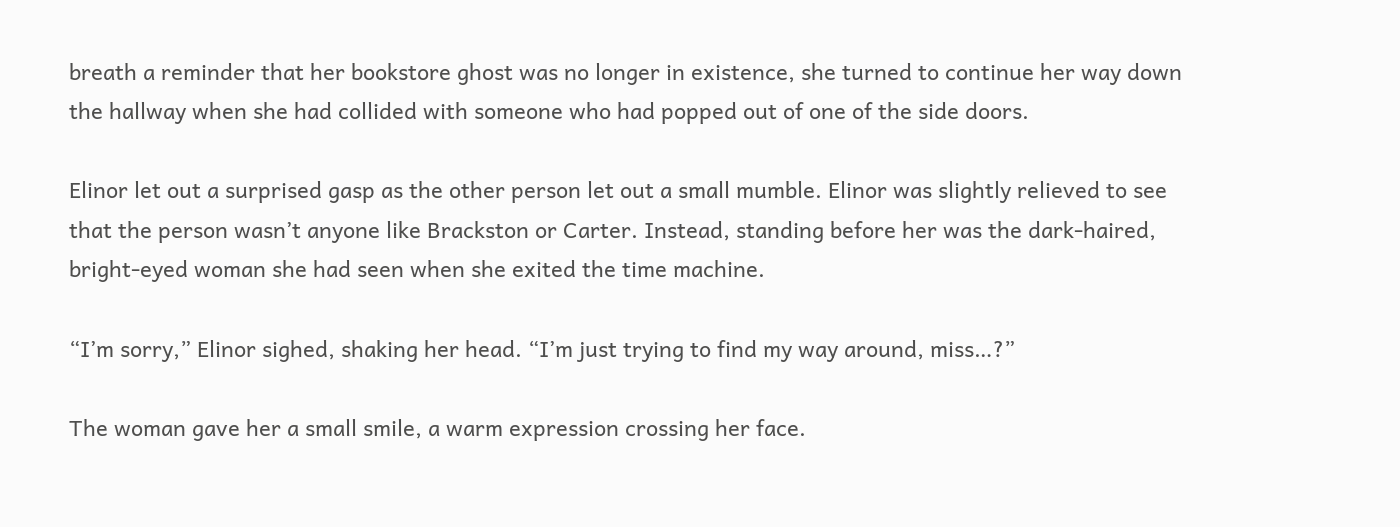breath a reminder that her bookstore ghost was no longer in existence, she turned to continue her way down the hallway when she had collided with someone who had popped out of one of the side doors.

Elinor let out a surprised gasp as the other person let out a small mumble. Elinor was slightly relieved to see that the person wasn’t anyone like Brackston or Carter. Instead, standing before her was the dark-haired, bright-eyed woman she had seen when she exited the time machine.

“I’m sorry,” Elinor sighed, shaking her head. “I’m just trying to find my way around, miss…?”

The woman gave her a small smile, a warm expression crossing her face.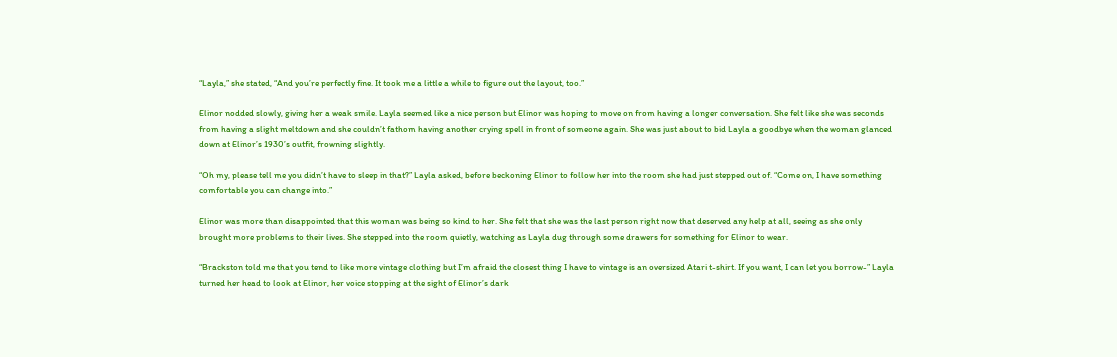“Layla,” she stated, “And you’re perfectly fine. It took me a little a while to figure out the layout, too.”

Elinor nodded slowly, giving her a weak smile. Layla seemed like a nice person but Elinor was hoping to move on from having a longer conversation. She felt like she was seconds from having a slight meltdown and she couldn’t fathom having another crying spell in front of someone again. She was just about to bid Layla a goodbye when the woman glanced down at Elinor’s 1930’s outfit, frowning slightly.

“Oh my, please tell me you didn’t have to sleep in that?” Layla asked, before beckoning Elinor to follow her into the room she had just stepped out of. “Come on, I have something comfortable you can change into.”

Elinor was more than disappointed that this woman was being so kind to her. She felt that she was the last person right now that deserved any help at all, seeing as she only brought more problems to their lives. She stepped into the room quietly, watching as Layla dug through some drawers for something for Elinor to wear.

“Brackston told me that you tend to like more vintage clothing but I’m afraid the closest thing I have to vintage is an oversized Atari t-shirt. If you want, I can let you borrow-” Layla turned her head to look at Elinor, her voice stopping at the sight of Elinor’s dark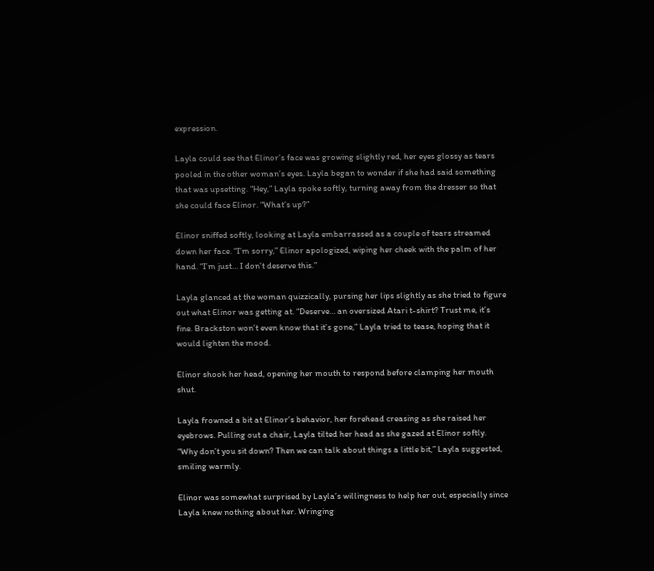expression.

Layla could see that Elinor’s face was growing slightly red, her eyes glossy as tears pooled in the other woman’s eyes. Layla began to wonder if she had said something that was upsetting. “Hey,” Layla spoke softly, turning away from the dresser so that she could face Elinor. “What’s up?”

Elinor sniffed softly, looking at Layla embarrassed as a couple of tears streamed down her face. “I’m sorry,” Elinor apologized, wiping her cheek with the palm of her hand. “I’m just… I don’t deserve this.”

Layla glanced at the woman quizzically, pursing her lips slightly as she tried to figure out what Elinor was getting at. “Deserve… an oversized Atari t-shirt? Trust me, it’s fine. Brackston won’t even know that it’s gone,” Layla tried to tease, hoping that it would lighten the mood.

Elinor shook her head, opening her mouth to respond before clamping her mouth shut.

Layla frowned a bit at Elinor’s behavior, her forehead creasing as she raised her eyebrows. Pulling out a chair, Layla tilted her head as she gazed at Elinor softly. “Why don’t you sit down? Then we can talk about things a little bit,” Layla suggested, smiling warmly.

Elinor was somewhat surprised by Layla’s willingness to help her out, especially since Layla knew nothing about her. Wringing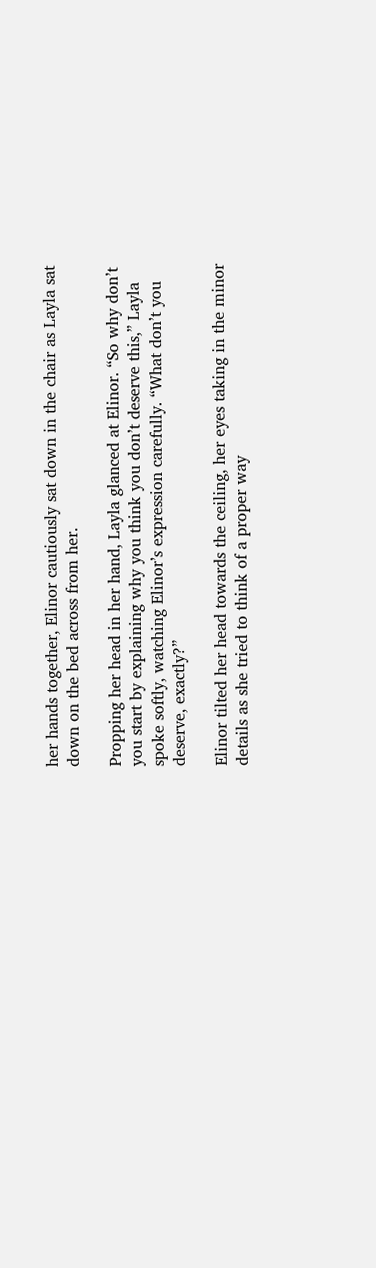her hands together, Elinor cautiously sat down in the chair as Layla sat down on the bed across from her.

Propping her head in her hand, Layla glanced at Elinor. “So why don’t you start by explaining why you think you don’t deserve this,” Layla spoke softly, watching Elinor’s expression carefully. “What don’t you deserve, exactly?”

Elinor tilted her head towards the ceiling, her eyes taking in the minor details as she tried to think of a proper way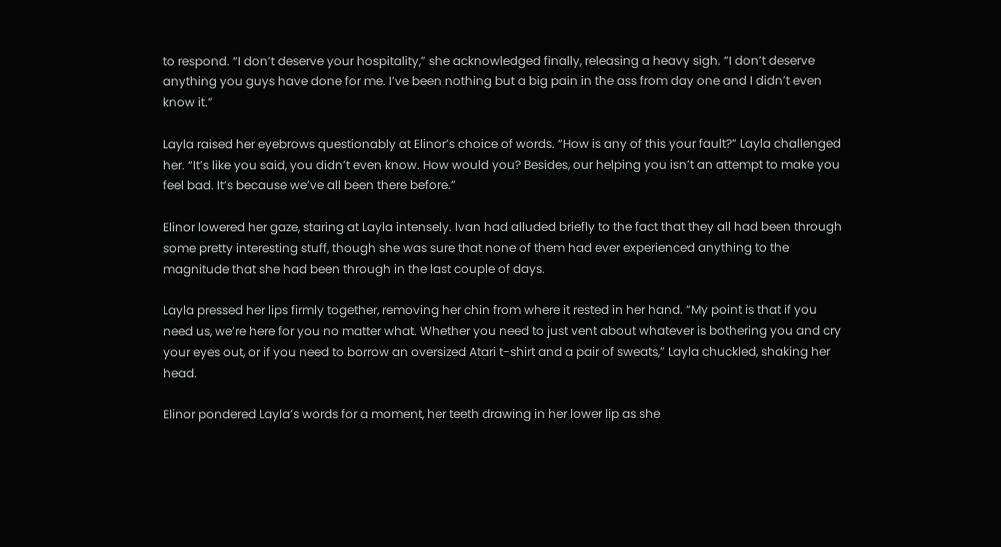to respond. “I don’t deserve your hospitality,” she acknowledged finally, releasing a heavy sigh. “I don’t deserve anything you guys have done for me. I’ve been nothing but a big pain in the ass from day one and I didn’t even know it.”

Layla raised her eyebrows questionably at Elinor’s choice of words. “How is any of this your fault?” Layla challenged her. “It’s like you said, you didn’t even know. How would you? Besides, our helping you isn’t an attempt to make you feel bad. It’s because we’ve all been there before.”

Elinor lowered her gaze, staring at Layla intensely. Ivan had alluded briefly to the fact that they all had been through some pretty interesting stuff, though she was sure that none of them had ever experienced anything to the magnitude that she had been through in the last couple of days.

Layla pressed her lips firmly together, removing her chin from where it rested in her hand. “My point is that if you need us, we’re here for you no matter what. Whether you need to just vent about whatever is bothering you and cry your eyes out, or if you need to borrow an oversized Atari t-shirt and a pair of sweats,” Layla chuckled, shaking her head.

Elinor pondered Layla’s words for a moment, her teeth drawing in her lower lip as she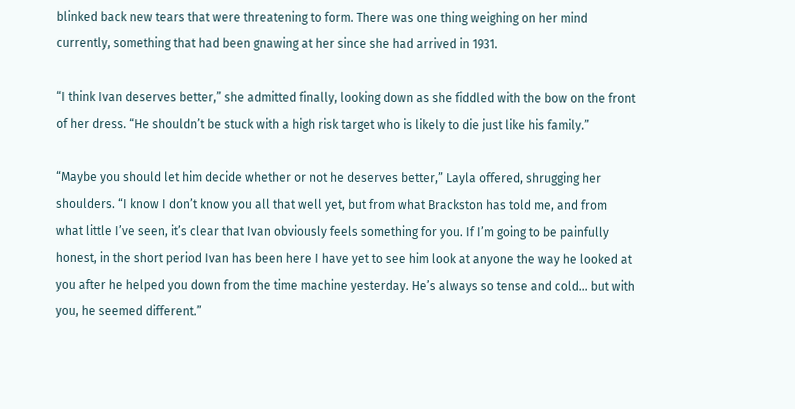blinked back new tears that were threatening to form. There was one thing weighing on her mind currently, something that had been gnawing at her since she had arrived in 1931.

“I think Ivan deserves better,” she admitted finally, looking down as she fiddled with the bow on the front of her dress. “He shouldn’t be stuck with a high risk target who is likely to die just like his family.”

“Maybe you should let him decide whether or not he deserves better,” Layla offered, shrugging her shoulders. “I know I don’t know you all that well yet, but from what Brackston has told me, and from what little I’ve seen, it’s clear that Ivan obviously feels something for you. If I’m going to be painfully honest, in the short period Ivan has been here I have yet to see him look at anyone the way he looked at you after he helped you down from the time machine yesterday. He’s always so tense and cold… but with you, he seemed different.”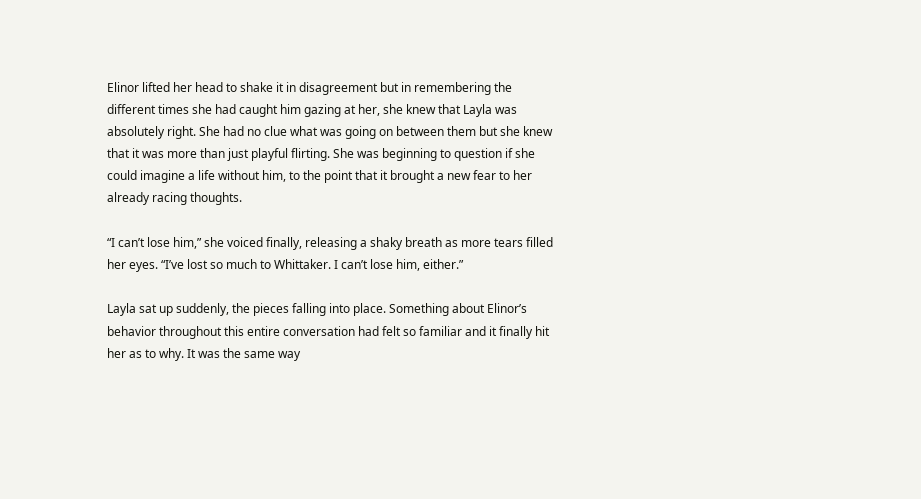Elinor lifted her head to shake it in disagreement but in remembering the different times she had caught him gazing at her, she knew that Layla was absolutely right. She had no clue what was going on between them but she knew that it was more than just playful flirting. She was beginning to question if she could imagine a life without him, to the point that it brought a new fear to her already racing thoughts.

“I can’t lose him,” she voiced finally, releasing a shaky breath as more tears filled her eyes. “I’ve lost so much to Whittaker. I can’t lose him, either.”

Layla sat up suddenly, the pieces falling into place. Something about Elinor’s behavior throughout this entire conversation had felt so familiar and it finally hit her as to why. It was the same way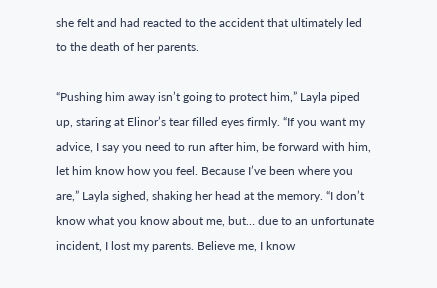she felt and had reacted to the accident that ultimately led to the death of her parents.

“Pushing him away isn’t going to protect him,” Layla piped up, staring at Elinor’s tear filled eyes firmly. “If you want my advice, I say you need to run after him, be forward with him, let him know how you feel. Because I’ve been where you are,” Layla sighed, shaking her head at the memory. “I don’t know what you know about me, but… due to an unfortunate incident, I lost my parents. Believe me, I know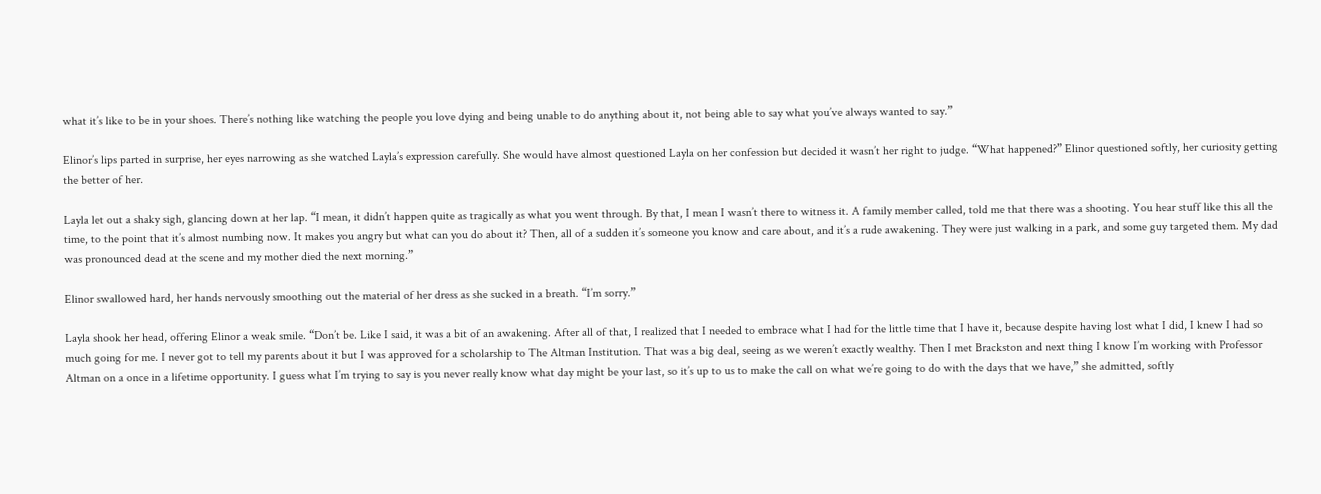what it’s like to be in your shoes. There’s nothing like watching the people you love dying and being unable to do anything about it, not being able to say what you’ve always wanted to say.”

Elinor’s lips parted in surprise, her eyes narrowing as she watched Layla’s expression carefully. She would have almost questioned Layla on her confession but decided it wasn’t her right to judge. “What happened?” Elinor questioned softly, her curiosity getting the better of her.

Layla let out a shaky sigh, glancing down at her lap. “I mean, it didn’t happen quite as tragically as what you went through. By that, I mean I wasn’t there to witness it. A family member called, told me that there was a shooting. You hear stuff like this all the time, to the point that it’s almost numbing now. It makes you angry but what can you do about it? Then, all of a sudden it’s someone you know and care about, and it’s a rude awakening. They were just walking in a park, and some guy targeted them. My dad was pronounced dead at the scene and my mother died the next morning.”

Elinor swallowed hard, her hands nervously smoothing out the material of her dress as she sucked in a breath. “I’m sorry.”

Layla shook her head, offering Elinor a weak smile. “Don’t be. Like I said, it was a bit of an awakening. After all of that, I realized that I needed to embrace what I had for the little time that I have it, because despite having lost what I did, I knew I had so much going for me. I never got to tell my parents about it but I was approved for a scholarship to The Altman Institution. That was a big deal, seeing as we weren’t exactly wealthy. Then I met Brackston and next thing I know I’m working with Professor Altman on a once in a lifetime opportunity. I guess what I’m trying to say is you never really know what day might be your last, so it’s up to us to make the call on what we’re going to do with the days that we have,” she admitted, softly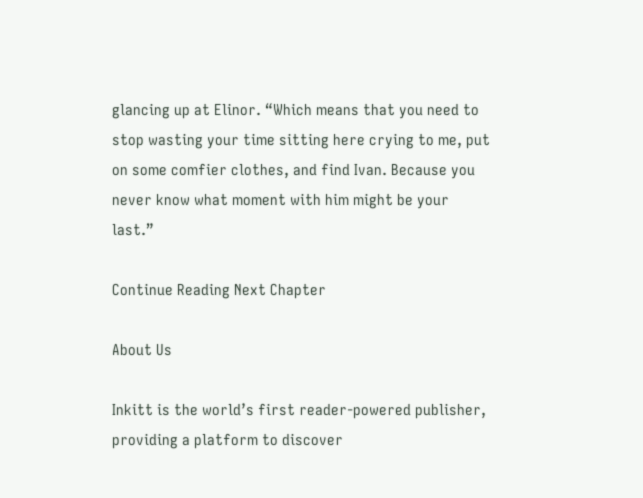glancing up at Elinor. “Which means that you need to stop wasting your time sitting here crying to me, put on some comfier clothes, and find Ivan. Because you never know what moment with him might be your last.”

Continue Reading Next Chapter

About Us

Inkitt is the world’s first reader-powered publisher, providing a platform to discover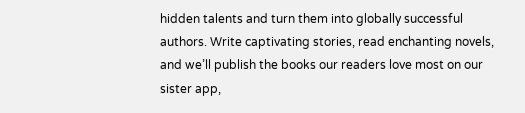hidden talents and turn them into globally successful authors. Write captivating stories, read enchanting novels, and we’ll publish the books our readers love most on our sister app,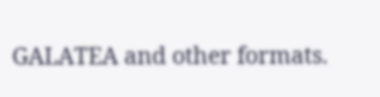GALATEA and other formats.